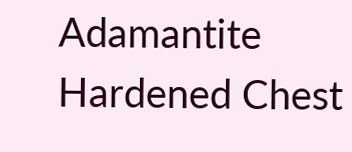Adamantite Hardened Chest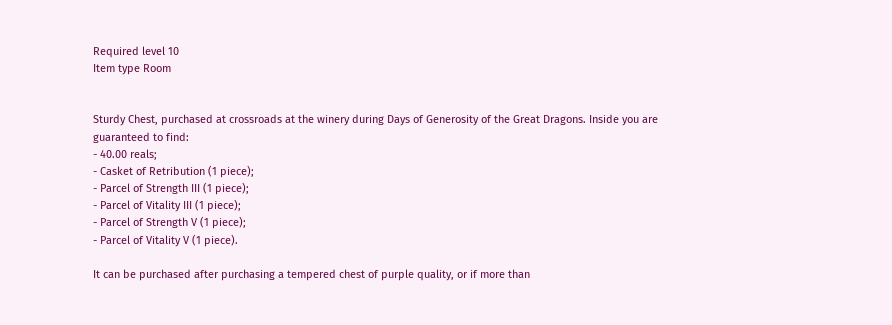Required level 10
Item type Room


Sturdy Chest, purchased at crossroads at the winery during Days of Generosity of the Great Dragons. Inside you are guaranteed to find:
- 40.00 reals;
- Casket of Retribution (1 piece);
- Parcel of Strength III (1 piece);
- Parcel of Vitality III (1 piece);
- Parcel of Strength V (1 piece);
- Parcel of Vitality V (1 piece).

It can be purchased after purchasing a tempered chest of purple quality, or if more than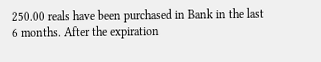250.00 reals have been purchased in Bank in the last 6 months. After the expiration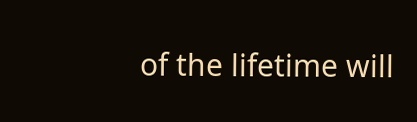of the lifetime will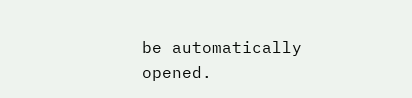be automatically opened.